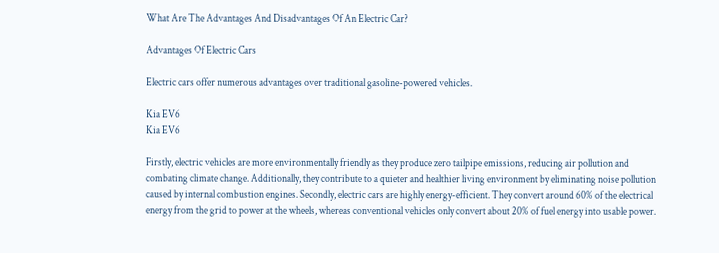What Are The Advantages And Disadvantages Of An Electric Car?

Advantages Of Electric Cars

Electric cars offer numerous advantages over traditional gasoline-powered vehicles.

Kia EV6
Kia EV6

Firstly, electric vehicles are more environmentally friendly as they produce zero tailpipe emissions, reducing air pollution and combating climate change. Additionally, they contribute to a quieter and healthier living environment by eliminating noise pollution caused by internal combustion engines. Secondly, electric cars are highly energy-efficient. They convert around 60% of the electrical energy from the grid to power at the wheels, whereas conventional vehicles only convert about 20% of fuel energy into usable power.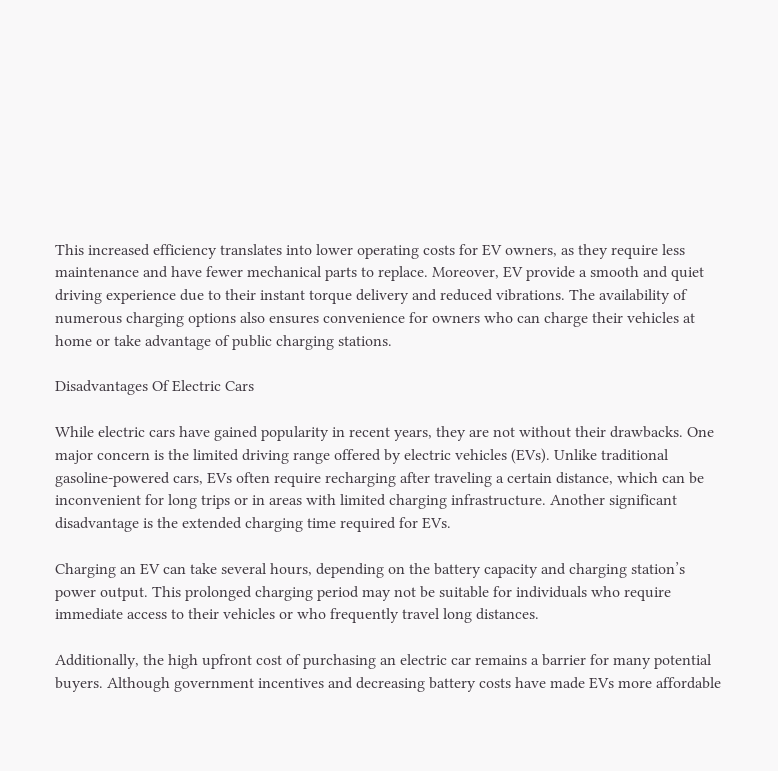This increased efficiency translates into lower operating costs for EV owners, as they require less maintenance and have fewer mechanical parts to replace. Moreover, EV provide a smooth and quiet driving experience due to their instant torque delivery and reduced vibrations. The availability of numerous charging options also ensures convenience for owners who can charge their vehicles at home or take advantage of public charging stations.

Disadvantages Of Electric Cars

While electric cars have gained popularity in recent years, they are not without their drawbacks. One major concern is the limited driving range offered by electric vehicles (EVs). Unlike traditional gasoline-powered cars, EVs often require recharging after traveling a certain distance, which can be inconvenient for long trips or in areas with limited charging infrastructure. Another significant disadvantage is the extended charging time required for EVs.

Charging an EV can take several hours, depending on the battery capacity and charging station’s power output. This prolonged charging period may not be suitable for individuals who require immediate access to their vehicles or who frequently travel long distances.

Additionally, the high upfront cost of purchasing an electric car remains a barrier for many potential buyers. Although government incentives and decreasing battery costs have made EVs more affordable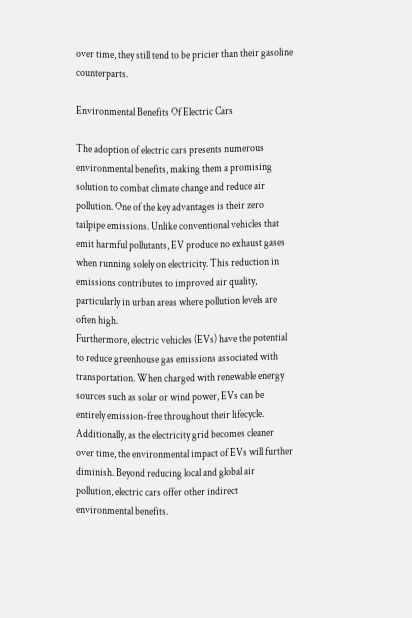over time, they still tend to be pricier than their gasoline counterparts.

Environmental Benefits Of Electric Cars

The adoption of electric cars presents numerous environmental benefits, making them a promising solution to combat climate change and reduce air pollution. One of the key advantages is their zero tailpipe emissions. Unlike conventional vehicles that emit harmful pollutants, EV produce no exhaust gases when running solely on electricity. This reduction in emissions contributes to improved air quality, particularly in urban areas where pollution levels are often high.
Furthermore, electric vehicles (EVs) have the potential to reduce greenhouse gas emissions associated with transportation. When charged with renewable energy sources such as solar or wind power, EVs can be entirely emission-free throughout their lifecycle. Additionally, as the electricity grid becomes cleaner over time, the environmental impact of EVs will further diminish. Beyond reducing local and global air pollution, electric cars offer other indirect environmental benefits.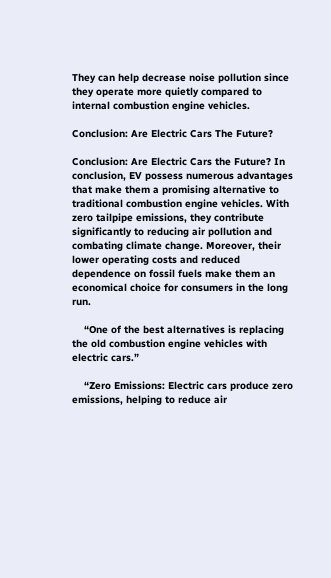They can help decrease noise pollution since they operate more quietly compared to internal combustion engine vehicles.

Conclusion: Are Electric Cars The Future?

Conclusion: Are Electric Cars the Future? In conclusion, EV possess numerous advantages that make them a promising alternative to traditional combustion engine vehicles. With zero tailpipe emissions, they contribute significantly to reducing air pollution and combating climate change. Moreover, their lower operating costs and reduced dependence on fossil fuels make them an economical choice for consumers in the long run.

    “One of the best alternatives is replacing the old combustion engine vehicles with electric cars.”

    “Zero Emissions: Electric cars produce zero emissions, helping to reduce air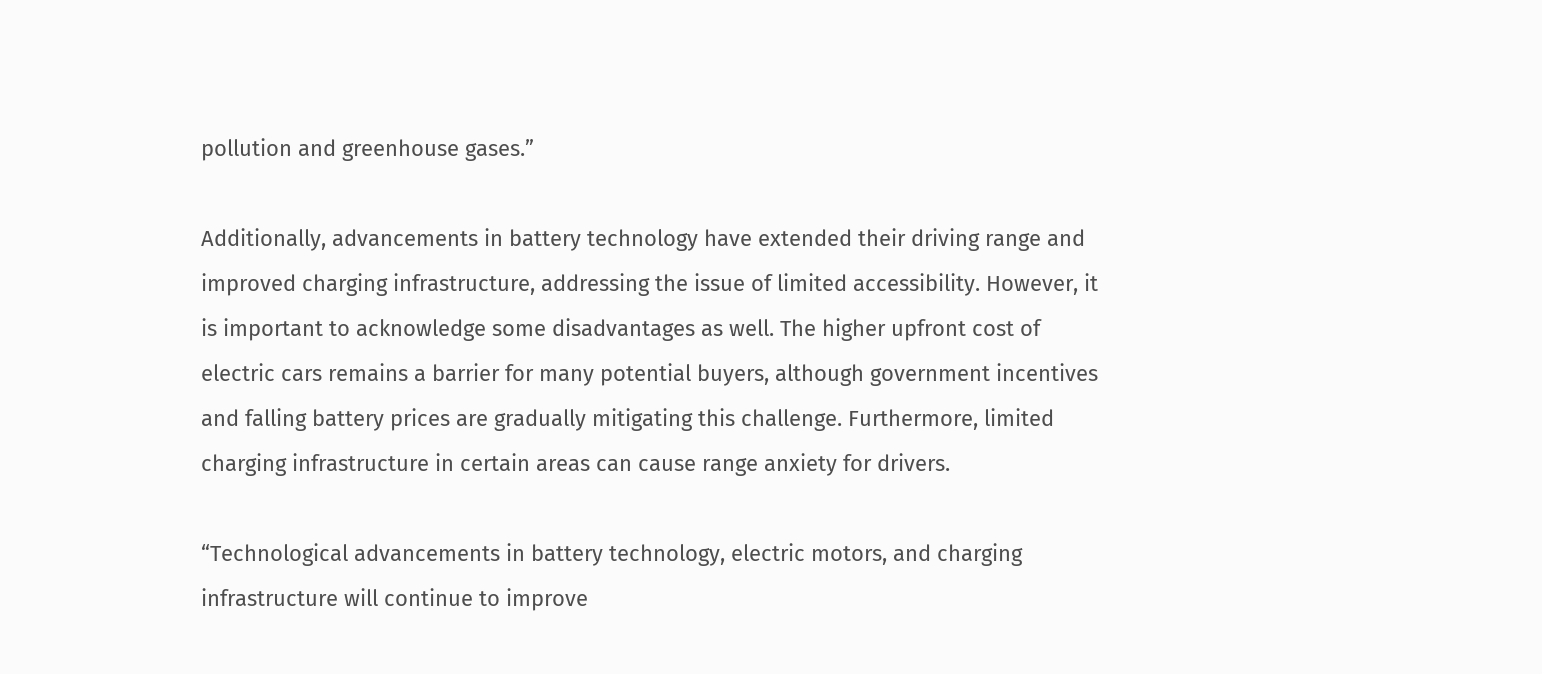pollution and greenhouse gases.”

Additionally, advancements in battery technology have extended their driving range and improved charging infrastructure, addressing the issue of limited accessibility. However, it is important to acknowledge some disadvantages as well. The higher upfront cost of electric cars remains a barrier for many potential buyers, although government incentives and falling battery prices are gradually mitigating this challenge. Furthermore, limited charging infrastructure in certain areas can cause range anxiety for drivers.

“Technological advancements in battery technology, electric motors, and charging infrastructure will continue to improve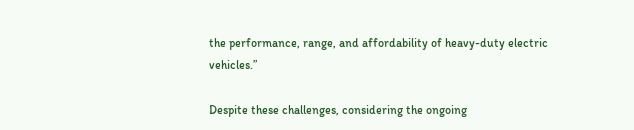the performance, range, and affordability of heavy-duty electric vehicles.”

Despite these challenges, considering the ongoing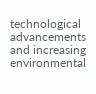technological advancements and increasing environmental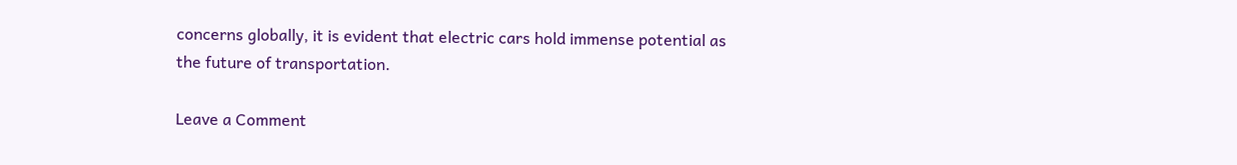concerns globally, it is evident that electric cars hold immense potential as the future of transportation.

Leave a Comment